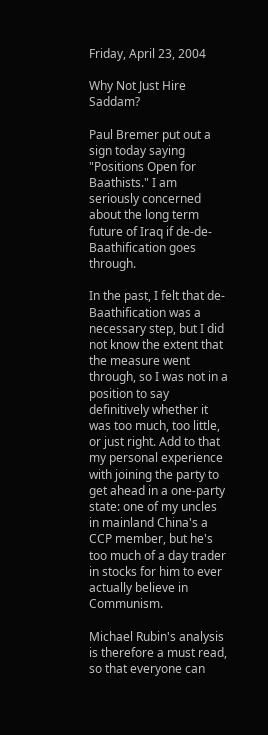Friday, April 23, 2004

Why Not Just Hire Saddam?

Paul Bremer put out a sign today saying "Positions Open for Baathists." I am seriously concerned about the long term future of Iraq if de-de-Baathification goes through.

In the past, I felt that de-Baathification was a necessary step, but I did not know the extent that the measure went through, so I was not in a position to say definitively whether it was too much, too little, or just right. Add to that my personal experience with joining the party to get ahead in a one-party state: one of my uncles in mainland China's a CCP member, but he's too much of a day trader in stocks for him to ever actually believe in Communism.

Michael Rubin's analysis is therefore a must read, so that everyone can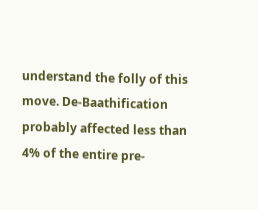understand the folly of this move. De-Baathification probably affected less than 4% of the entire pre-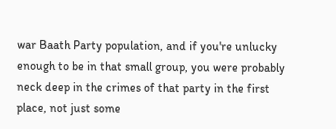war Baath Party population, and if you're unlucky enough to be in that small group, you were probably neck deep in the crimes of that party in the first place, not just some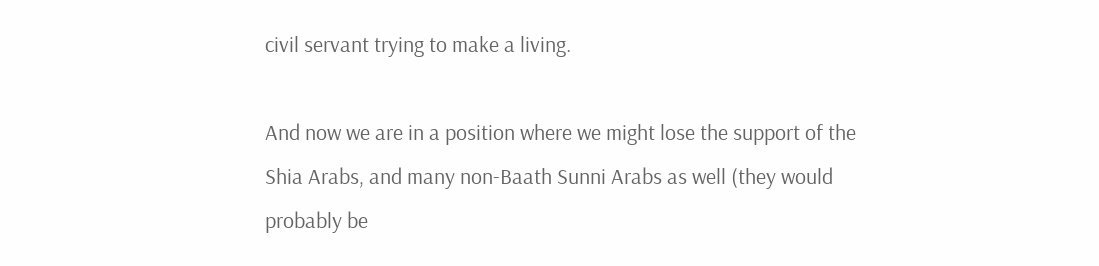civil servant trying to make a living.

And now we are in a position where we might lose the support of the Shia Arabs, and many non-Baath Sunni Arabs as well (they would probably be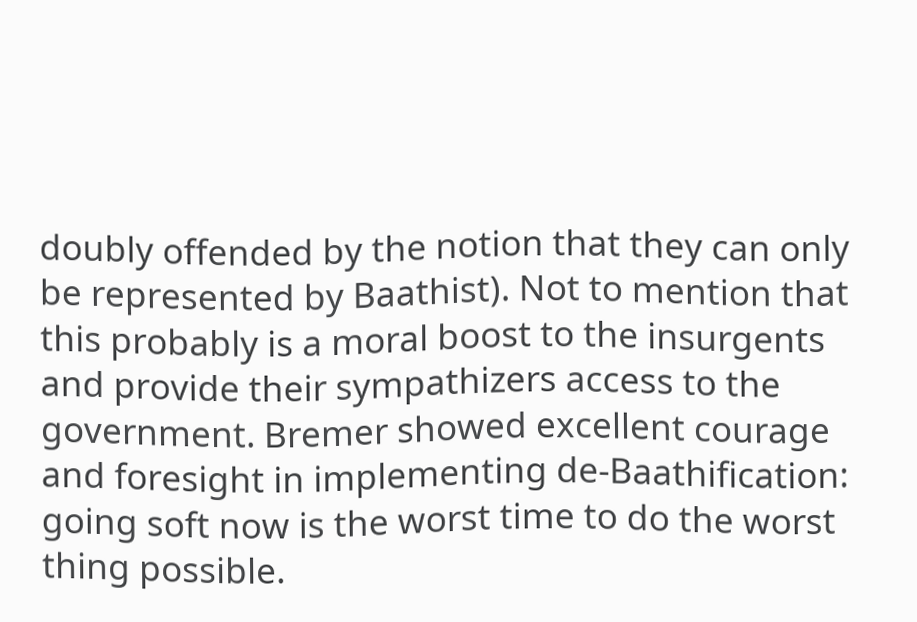doubly offended by the notion that they can only be represented by Baathist). Not to mention that this probably is a moral boost to the insurgents and provide their sympathizers access to the government. Bremer showed excellent courage and foresight in implementing de-Baathification: going soft now is the worst time to do the worst thing possible.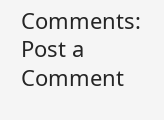Comments: Post a Comment